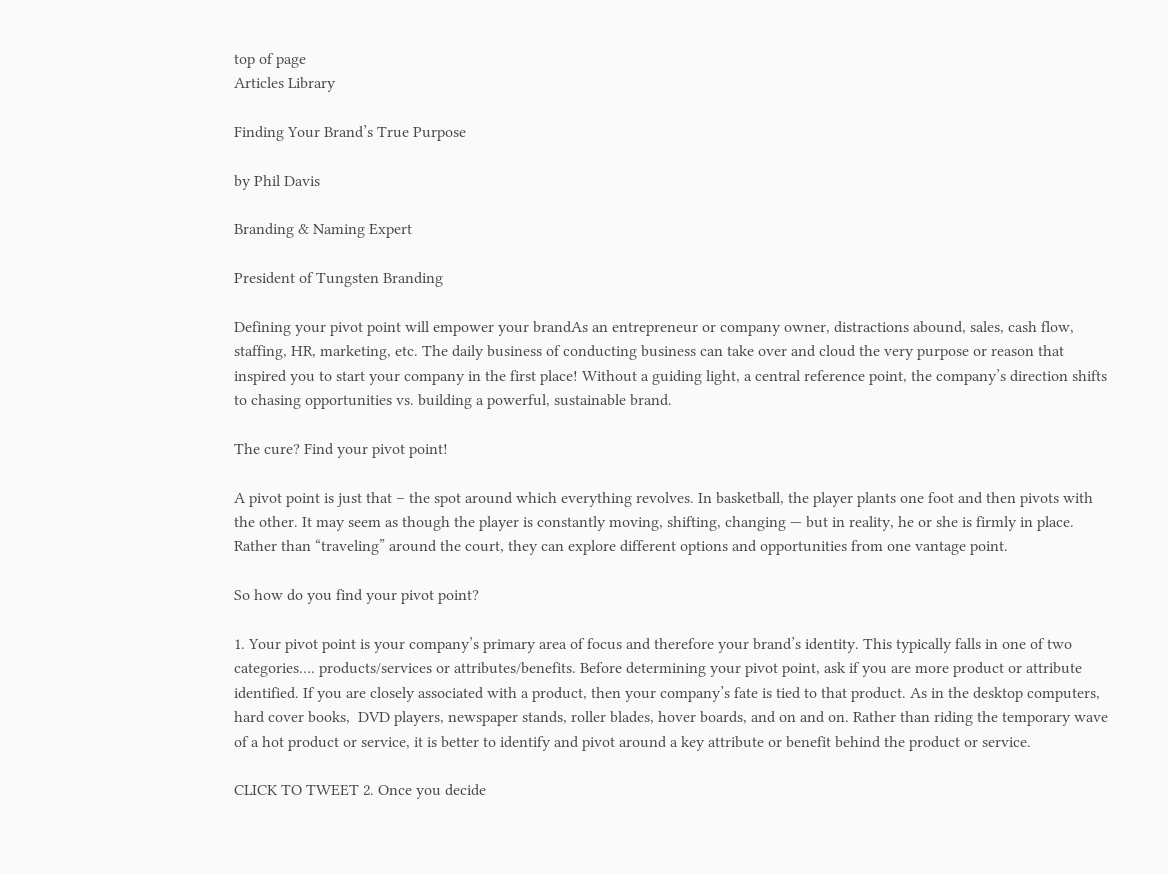top of page
Articles Library

Finding Your Brand’s True Purpose

by Phil Davis

Branding & Naming Expert

President of Tungsten Branding

Defining your pivot point will empower your brandAs an entrepreneur or company owner, distractions abound, sales, cash flow, staffing, HR, marketing, etc. The daily business of conducting business can take over and cloud the very purpose or reason that inspired you to start your company in the first place! Without a guiding light, a central reference point, the company’s direction shifts to chasing opportunities vs. building a powerful, sustainable brand.

The cure? Find your pivot point!

A pivot point is just that – the spot around which everything revolves. In basketball, the player plants one foot and then pivots with the other. It may seem as though the player is constantly moving, shifting, changing — but in reality, he or she is firmly in place. Rather than “traveling” around the court, they can explore different options and opportunities from one vantage point.

So how do you find your pivot point?

1. Your pivot point is your company’s primary area of focus and therefore your brand’s identity. This typically falls in one of two categories…. products/services or attributes/benefits. Before determining your pivot point, ask if you are more product or attribute identified. If you are closely associated with a product, then your company’s fate is tied to that product. As in the desktop computers, hard cover books,  DVD players, newspaper stands, roller blades, hover boards, and on and on. Rather than riding the temporary wave of a hot product or service, it is better to identify and pivot around a key attribute or benefit behind the product or service.

CLICK TO TWEET 2. Once you decide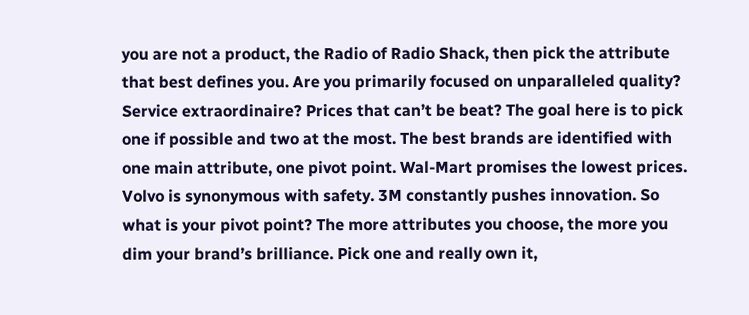you are not a product, the Radio of Radio Shack, then pick the attribute that best defines you. Are you primarily focused on unparalleled quality? Service extraordinaire? Prices that can’t be beat? The goal here is to pick one if possible and two at the most. The best brands are identified with one main attribute, one pivot point. Wal-Mart promises the lowest prices. Volvo is synonymous with safety. 3M constantly pushes innovation. So what is your pivot point? The more attributes you choose, the more you dim your brand’s brilliance. Pick one and really own it,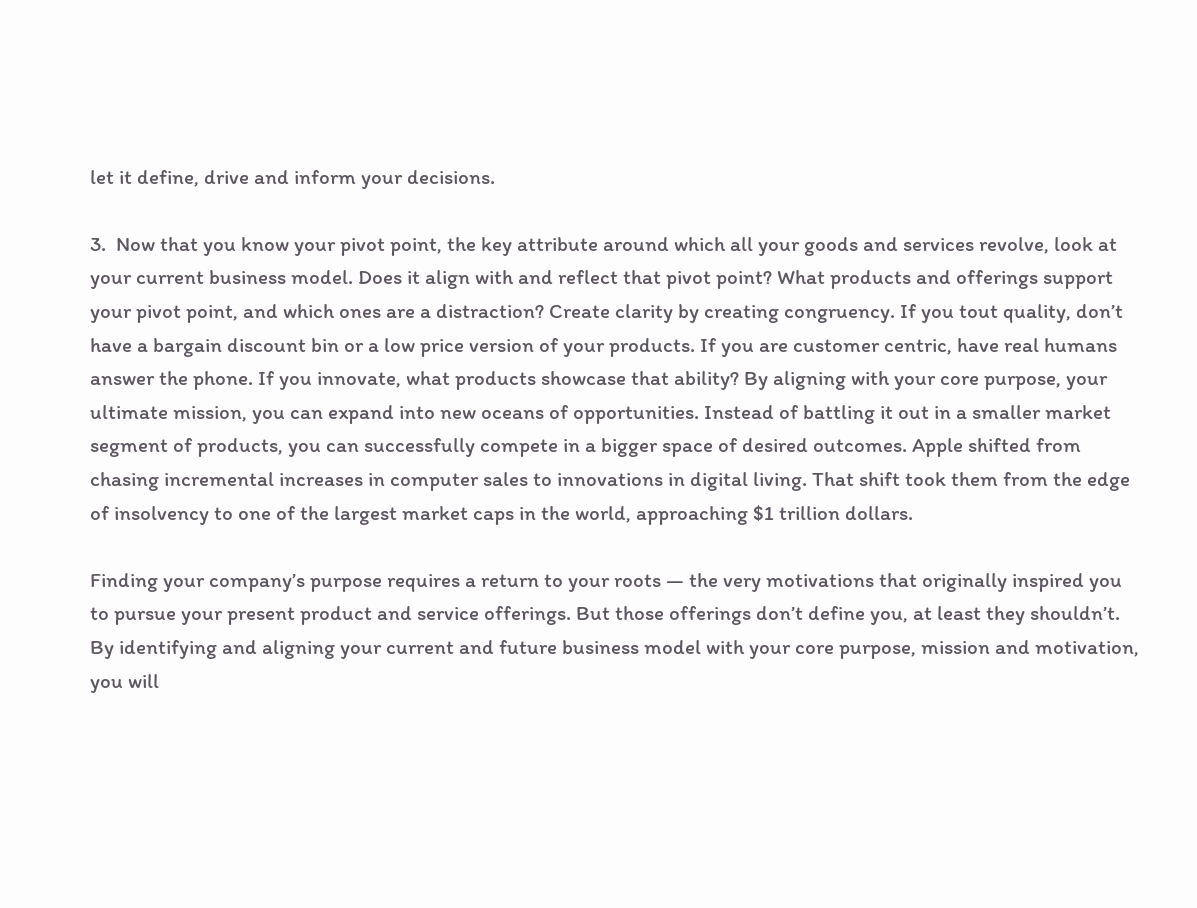let it define, drive and inform your decisions.

3.  Now that you know your pivot point, the key attribute around which all your goods and services revolve, look at your current business model. Does it align with and reflect that pivot point? What products and offerings support your pivot point, and which ones are a distraction? Create clarity by creating congruency. If you tout quality, don’t have a bargain discount bin or a low price version of your products. If you are customer centric, have real humans answer the phone. If you innovate, what products showcase that ability? By aligning with your core purpose, your ultimate mission, you can expand into new oceans of opportunities. Instead of battling it out in a smaller market segment of products, you can successfully compete in a bigger space of desired outcomes. Apple shifted from chasing incremental increases in computer sales to innovations in digital living. That shift took them from the edge of insolvency to one of the largest market caps in the world, approaching $1 trillion dollars.

Finding your company’s purpose requires a return to your roots — the very motivations that originally inspired you to pursue your present product and service offerings. But those offerings don’t define you, at least they shouldn’t. By identifying and aligning your current and future business model with your core purpose, mission and motivation, you will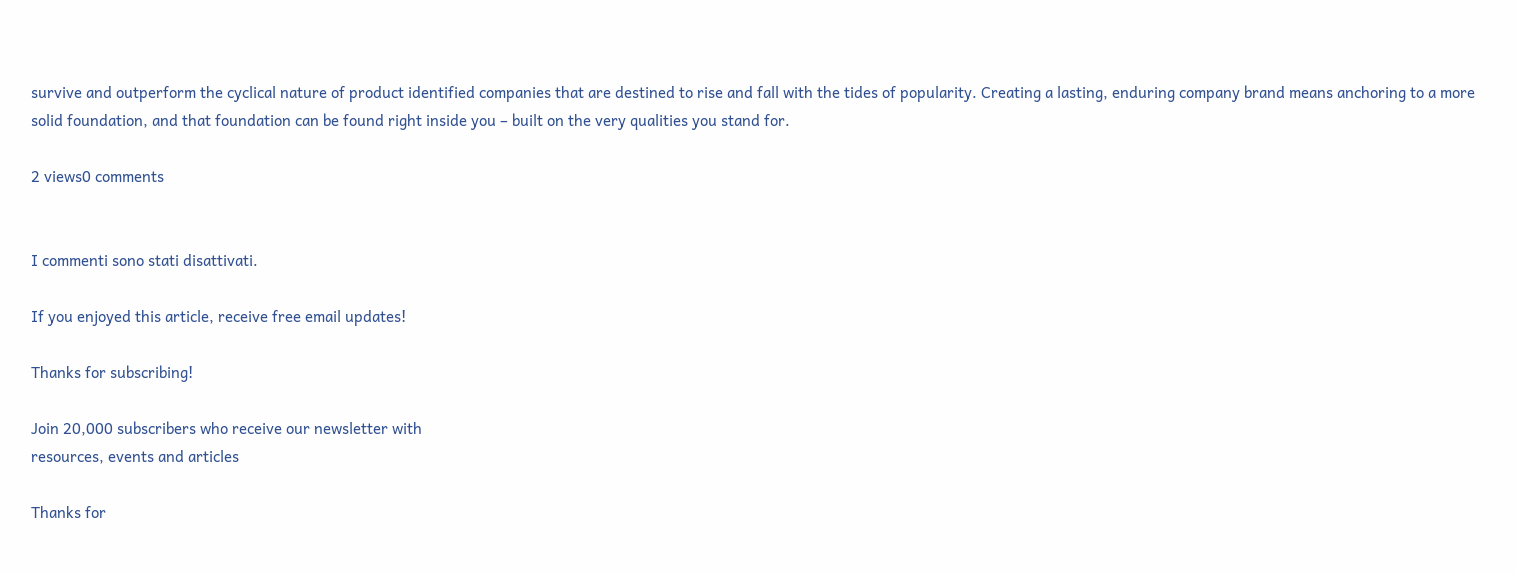survive and outperform the cyclical nature of product identified companies that are destined to rise and fall with the tides of popularity. Creating a lasting, enduring company brand means anchoring to a more solid foundation, and that foundation can be found right inside you – built on the very qualities you stand for.

2 views0 comments


I commenti sono stati disattivati.

If you enjoyed this article, receive free email updates!

Thanks for subscribing!

Join 20,000 subscribers who receive our newsletter with
resources, events and articles

Thanks for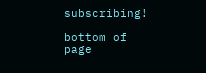subscribing!

bottom of page